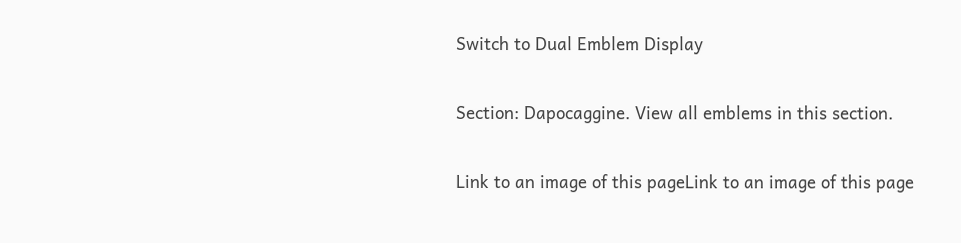Switch to Dual Emblem Display

Section: Dapocaggine. View all emblems in this section.

Link to an image of this pageLink to an image of this page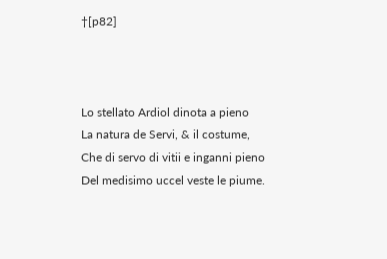†[p82]



Lo stellato Ardiol dinota a pieno
La natura de Servi, & il costume,
Che di servo di vitii e inganni pieno
Del medisimo uccel veste le piume.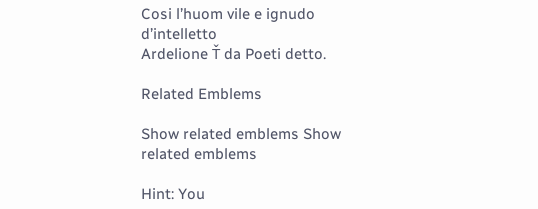Cosi l’huom vile e ignudo d’intelletto
Ardelione Ť da Poeti detto.

Related Emblems

Show related emblems Show related emblems

Hint: You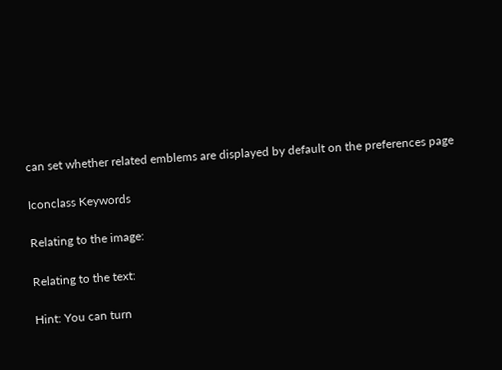can set whether related emblems are displayed by default on the preferences page

Iconclass Keywords

Relating to the image:

Relating to the text:

Hint: You can turn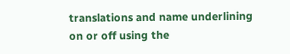translations and name underlining on or off using the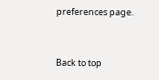preferences page.


Back to top